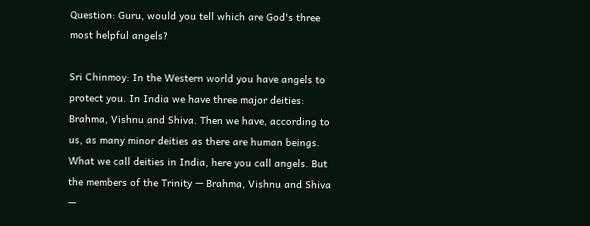Question: Guru, would you tell which are God's three most helpful angels?

Sri Chinmoy: In the Western world you have angels to protect you. In India we have three major deities: Brahma, Vishnu and Shiva. Then we have, according to us, as many minor deities as there are human beings. What we call deities in India, here you call angels. But the members of the Trinity — Brahma, Vishnu and Shiva —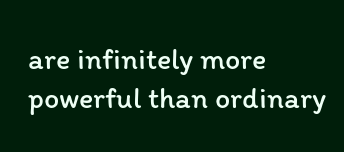are infinitely more powerful than ordinary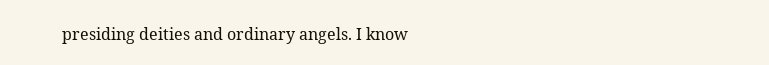presiding deities and ordinary angels. I know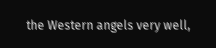the Western angels very well,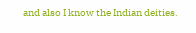and also I know the Indian deities.